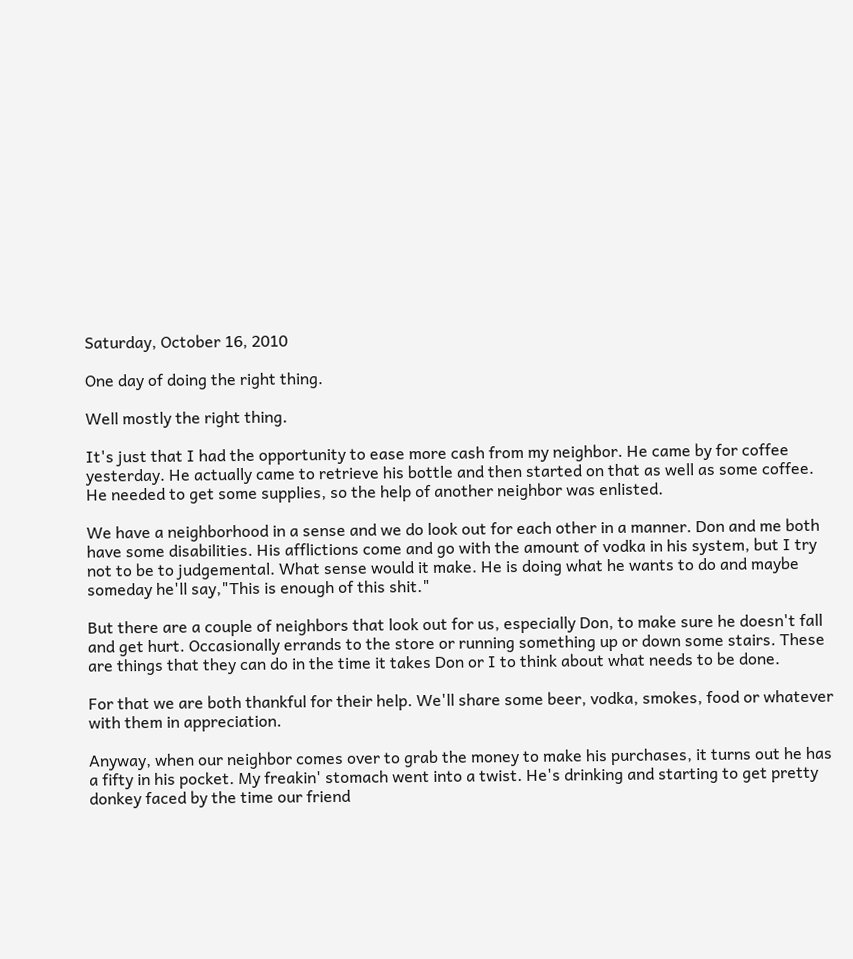Saturday, October 16, 2010

One day of doing the right thing.

Well mostly the right thing.

It's just that I had the opportunity to ease more cash from my neighbor. He came by for coffee yesterday. He actually came to retrieve his bottle and then started on that as well as some coffee. He needed to get some supplies, so the help of another neighbor was enlisted.

We have a neighborhood in a sense and we do look out for each other in a manner. Don and me both have some disabilities. His afflictions come and go with the amount of vodka in his system, but I try not to be to judgemental. What sense would it make. He is doing what he wants to do and maybe someday he'll say,"This is enough of this shit."

But there are a couple of neighbors that look out for us, especially Don, to make sure he doesn't fall and get hurt. Occasionally errands to the store or running something up or down some stairs. These are things that they can do in the time it takes Don or I to think about what needs to be done.

For that we are both thankful for their help. We'll share some beer, vodka, smokes, food or whatever with them in appreciation.

Anyway, when our neighbor comes over to grab the money to make his purchases, it turns out he has a fifty in his pocket. My freakin' stomach went into a twist. He's drinking and starting to get pretty donkey faced by the time our friend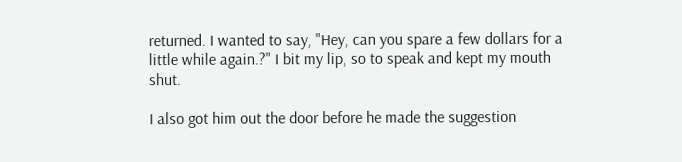returned. I wanted to say, "Hey, can you spare a few dollars for a little while again.?" I bit my lip, so to speak and kept my mouth shut.

I also got him out the door before he made the suggestion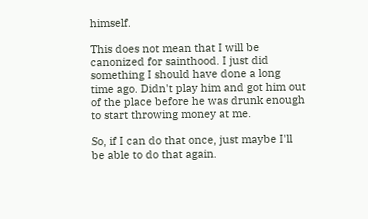himself.

This does not mean that I will be canonized for sainthood. I just did something I should have done a long time ago. Didn't play him and got him out of the place before he was drunk enough to start throwing money at me.

So, if I can do that once, just maybe I'll be able to do that again.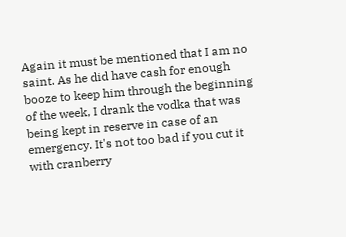Again it must be mentioned that I am no saint. As he did have cash for enough booze to keep him through the beginning of the week, I drank the vodka that was being kept in reserve in case of an emergency. It's not too bad if you cut it with cranberry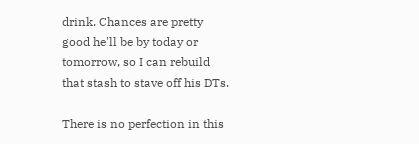drink. Chances are pretty good he'll be by today or tomorrow, so I can rebuild that stash to stave off his DTs.

There is no perfection in this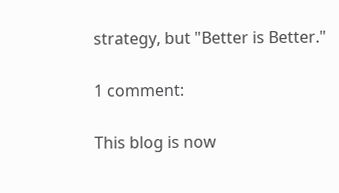strategy, but "Better is Better."

1 comment:

This blog is now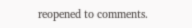reopened to comments.